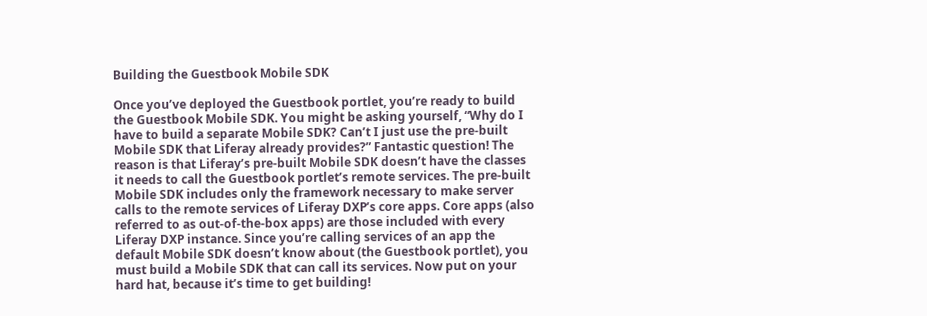Building the Guestbook Mobile SDK

Once you’ve deployed the Guestbook portlet, you’re ready to build the Guestbook Mobile SDK. You might be asking yourself, “Why do I have to build a separate Mobile SDK? Can’t I just use the pre-built Mobile SDK that Liferay already provides?” Fantastic question! The reason is that Liferay’s pre-built Mobile SDK doesn’t have the classes it needs to call the Guestbook portlet’s remote services. The pre-built Mobile SDK includes only the framework necessary to make server calls to the remote services of Liferay DXP’s core apps. Core apps (also referred to as out-of-the-box apps) are those included with every Liferay DXP instance. Since you’re calling services of an app the default Mobile SDK doesn’t know about (the Guestbook portlet), you must build a Mobile SDK that can call its services. Now put on your hard hat, because it’s time to get building!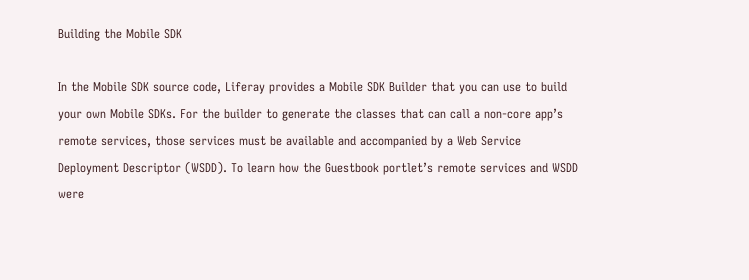Building the Mobile SDK

In the Mobile SDK source code, Liferay provides a Mobile SDK Builder that you can use to build your own Mobile SDKs. For the builder to generate the classes that can call a non-core app’s remote services, those services must be available and accompanied by a Web Service Deployment Descriptor (WSDD). To learn how the Guestbook portlet’s remote services and WSDD were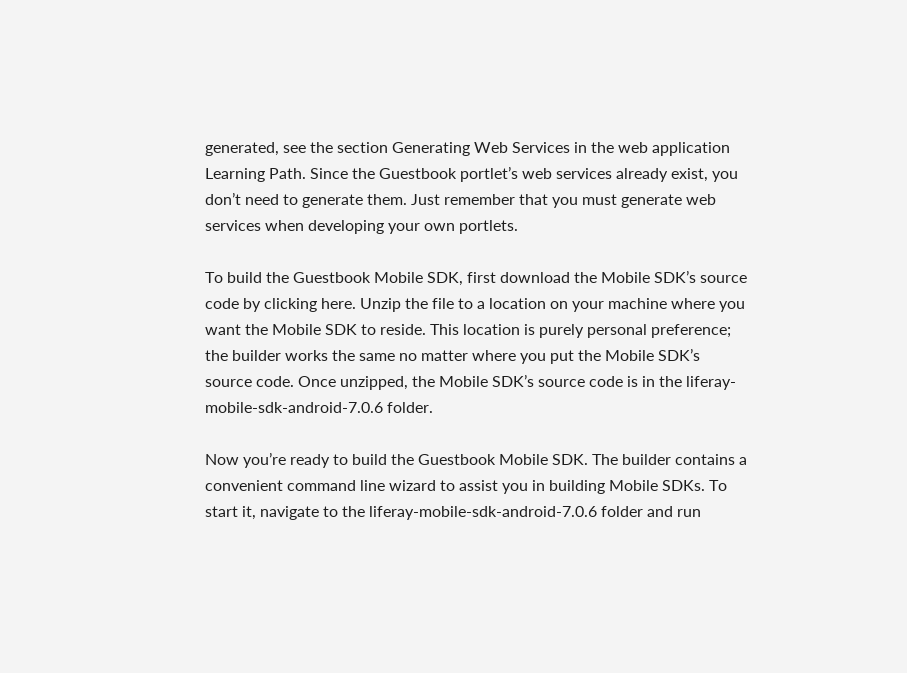generated, see the section Generating Web Services in the web application Learning Path. Since the Guestbook portlet’s web services already exist, you don’t need to generate them. Just remember that you must generate web services when developing your own portlets.

To build the Guestbook Mobile SDK, first download the Mobile SDK’s source code by clicking here. Unzip the file to a location on your machine where you want the Mobile SDK to reside. This location is purely personal preference; the builder works the same no matter where you put the Mobile SDK’s source code. Once unzipped, the Mobile SDK’s source code is in the liferay-mobile-sdk-android-7.0.6 folder.

Now you’re ready to build the Guestbook Mobile SDK. The builder contains a convenient command line wizard to assist you in building Mobile SDKs. To start it, navigate to the liferay-mobile-sdk-android-7.0.6 folder and run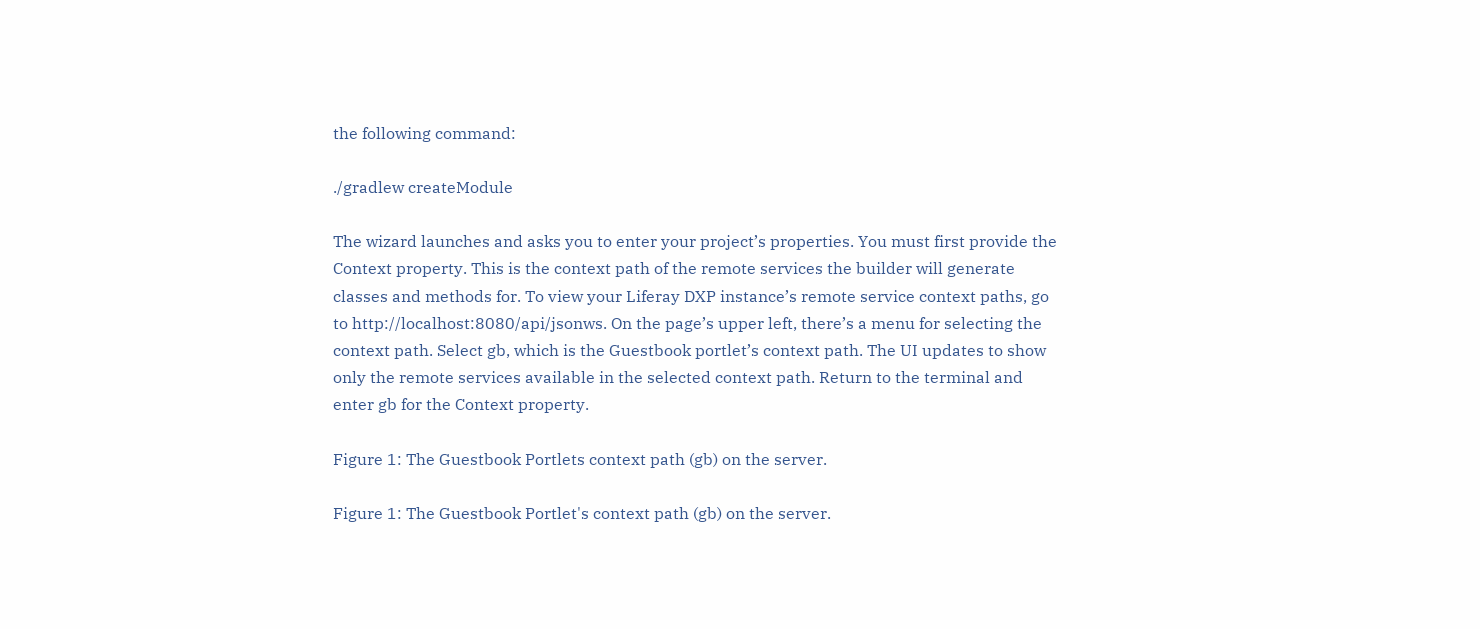the following command:

./gradlew createModule

The wizard launches and asks you to enter your project’s properties. You must first provide the Context property. This is the context path of the remote services the builder will generate classes and methods for. To view your Liferay DXP instance’s remote service context paths, go to http://localhost:8080/api/jsonws. On the page’s upper left, there’s a menu for selecting the context path. Select gb, which is the Guestbook portlet’s context path. The UI updates to show only the remote services available in the selected context path. Return to the terminal and enter gb for the Context property.

Figure 1: The Guestbook Portlets context path (gb) on the server.

Figure 1: The Guestbook Portlet's context path (gb) on the server.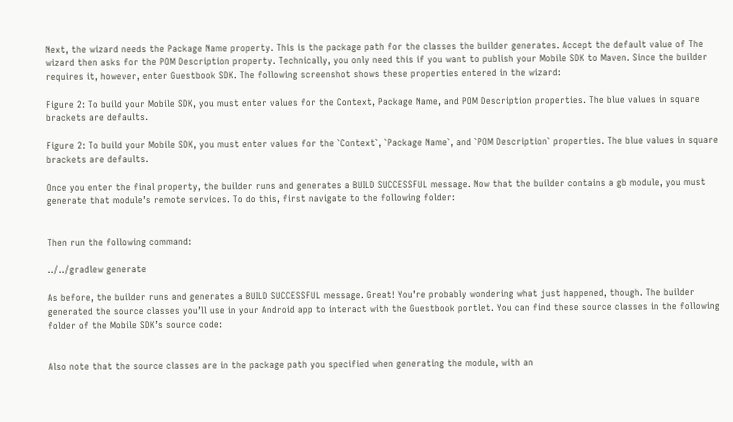Next, the wizard needs the Package Name property. This is the package path for the classes the builder generates. Accept the default value of The wizard then asks for the POM Description property. Technically, you only need this if you want to publish your Mobile SDK to Maven. Since the builder requires it, however, enter Guestbook SDK. The following screenshot shows these properties entered in the wizard:

Figure 2: To build your Mobile SDK, you must enter values for the Context, Package Name, and POM Description properties. The blue values in square brackets are defaults.

Figure 2: To build your Mobile SDK, you must enter values for the `Context`, `Package Name`, and `POM Description` properties. The blue values in square brackets are defaults.

Once you enter the final property, the builder runs and generates a BUILD SUCCESSFUL message. Now that the builder contains a gb module, you must generate that module’s remote services. To do this, first navigate to the following folder:


Then run the following command:

../../gradlew generate

As before, the builder runs and generates a BUILD SUCCESSFUL message. Great! You’re probably wondering what just happened, though. The builder generated the source classes you’ll use in your Android app to interact with the Guestbook portlet. You can find these source classes in the following folder of the Mobile SDK’s source code:


Also note that the source classes are in the package path you specified when generating the module, with an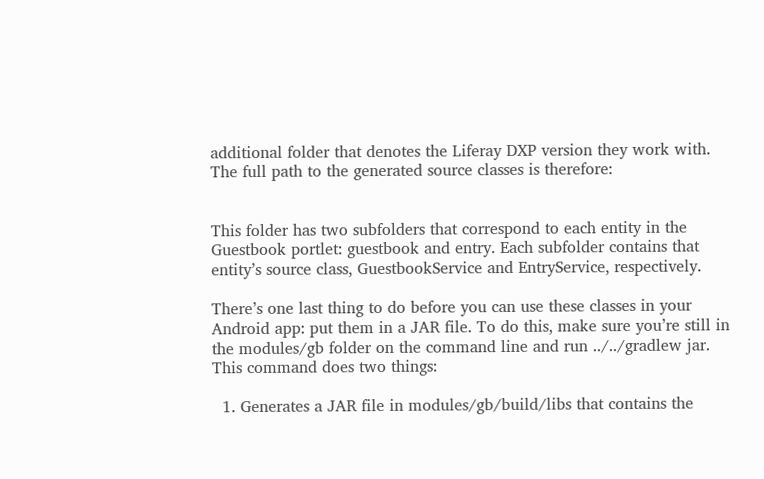additional folder that denotes the Liferay DXP version they work with. The full path to the generated source classes is therefore:


This folder has two subfolders that correspond to each entity in the Guestbook portlet: guestbook and entry. Each subfolder contains that entity’s source class, GuestbookService and EntryService, respectively.

There’s one last thing to do before you can use these classes in your Android app: put them in a JAR file. To do this, make sure you’re still in the modules/gb folder on the command line and run ../../gradlew jar. This command does two things:

  1. Generates a JAR file in modules/gb/build/libs that contains the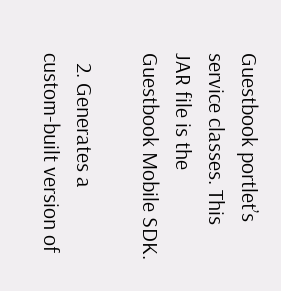Guestbook portlet’s service classes. This JAR file is the Guestbook Mobile SDK.

  2. Generates a custom-built version of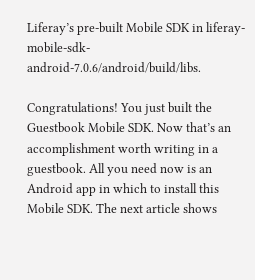Liferay’s pre-built Mobile SDK in liferay-mobile-sdk-android-7.0.6/android/build/libs.

Congratulations! You just built the Guestbook Mobile SDK. Now that’s an accomplishment worth writing in a guestbook. All you need now is an Android app in which to install this Mobile SDK. The next article shows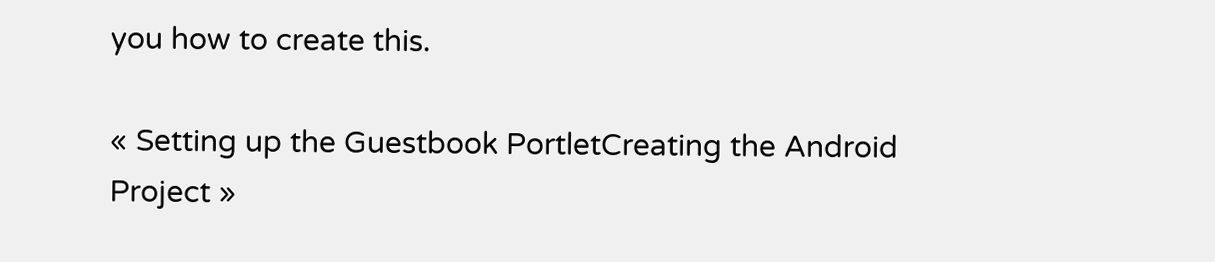you how to create this.

« Setting up the Guestbook PortletCreating the Android Project »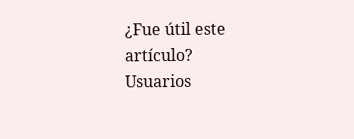¿Fue útil este artículo?
Usuarios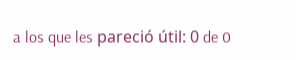a los que les pareció útil: 0 de 0